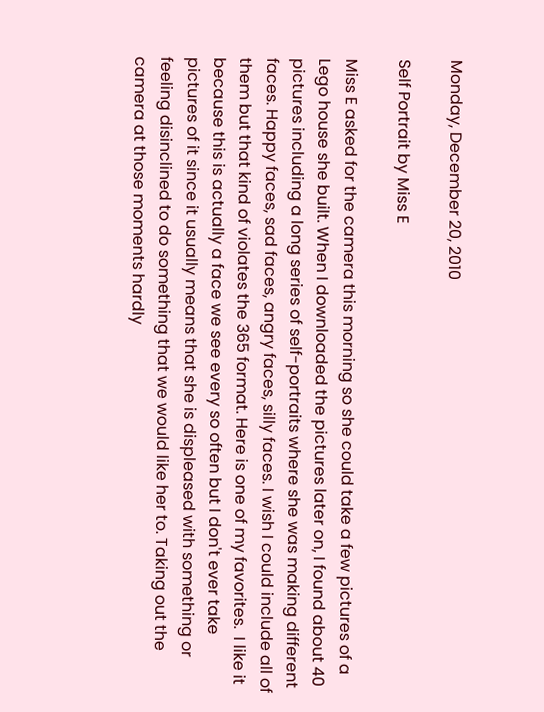Monday, December 20, 2010

Self Portrait by Miss E

Miss E asked for the camera this morning so she could take a few pictures of a Lego house she built. When I downloaded the pictures later on, I found about 40 pictures including a long series of self-portraits where she was making different faces. Happy faces, sad faces, angry faces, silly faces. I wish I could include all of them but that kind of violates the 365 format. Here is one of my favorites.  I like it because this is actually a face we see every so often but I don't ever take pictures of it since it usually means that she is displeased with something or feeling disinclined to do something that we would like her to. Taking out the camera at those moments hardly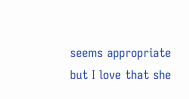seems appropriate but I love that she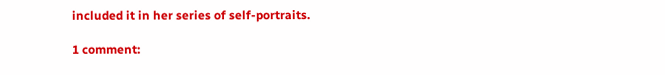included it in her series of self-portraits.

1 comment: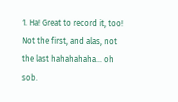1. Ha! Great to record it, too! Not the first, and alas, not the last hahahahaha... oh sob.